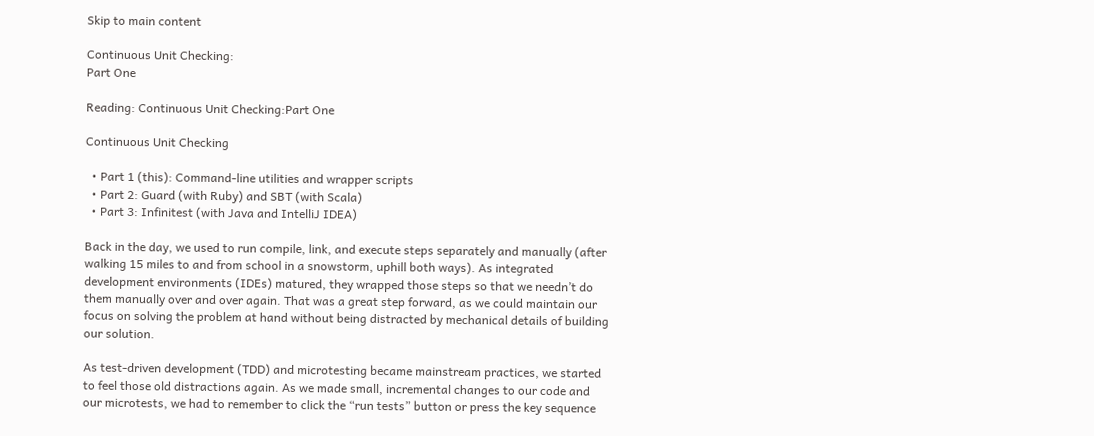Skip to main content

Continuous Unit Checking:
Part One

Reading: Continuous Unit Checking:Part One

Continuous Unit Checking

  • Part 1 (this): Command-line utilities and wrapper scripts
  • Part 2: Guard (with Ruby) and SBT (with Scala)
  • Part 3: Infinitest (with Java and IntelliJ IDEA)

Back in the day, we used to run compile, link, and execute steps separately and manually (after walking 15 miles to and from school in a snowstorm, uphill both ways). As integrated development environments (IDEs) matured, they wrapped those steps so that we needn’t do them manually over and over again. That was a great step forward, as we could maintain our focus on solving the problem at hand without being distracted by mechanical details of building our solution.

As test-driven development (TDD) and microtesting became mainstream practices, we started to feel those old distractions again. As we made small, incremental changes to our code and our microtests, we had to remember to click the “run tests” button or press the key sequence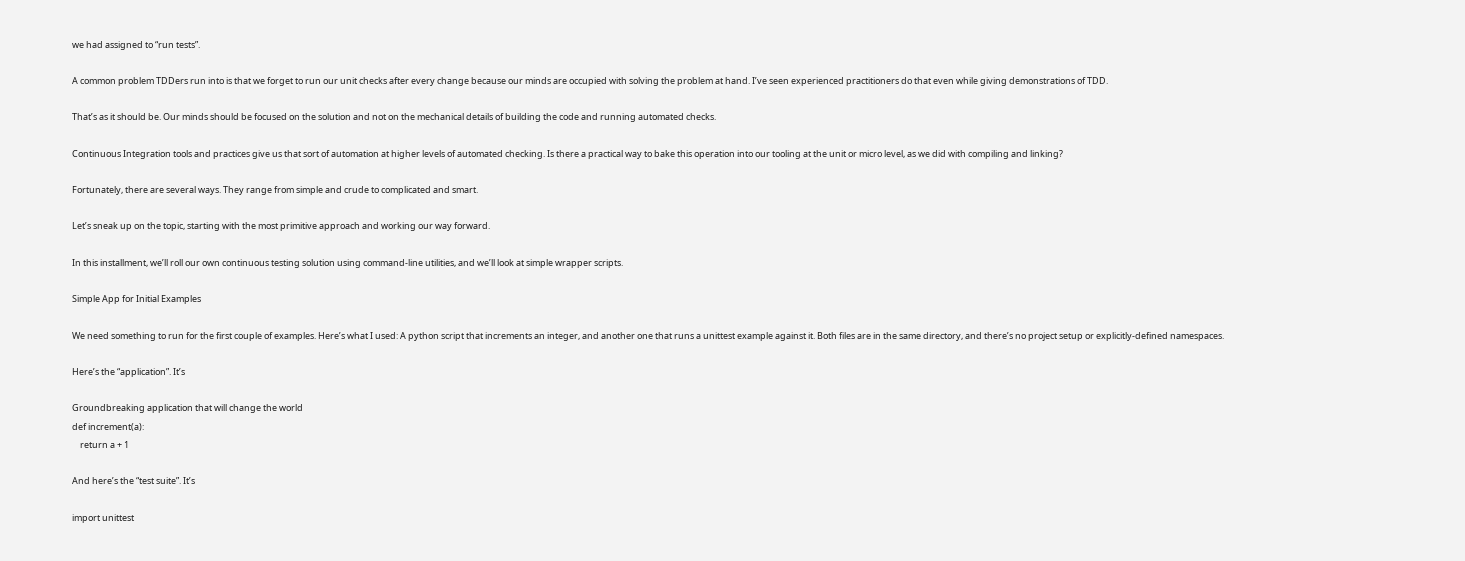we had assigned to “run tests”.

A common problem TDDers run into is that we forget to run our unit checks after every change because our minds are occupied with solving the problem at hand. I’ve seen experienced practitioners do that even while giving demonstrations of TDD.

That’s as it should be. Our minds should be focused on the solution and not on the mechanical details of building the code and running automated checks.

Continuous Integration tools and practices give us that sort of automation at higher levels of automated checking. Is there a practical way to bake this operation into our tooling at the unit or micro level, as we did with compiling and linking?

Fortunately, there are several ways. They range from simple and crude to complicated and smart.

Let’s sneak up on the topic, starting with the most primitive approach and working our way forward.

In this installment, we’ll roll our own continuous testing solution using command-line utilities, and we’ll look at simple wrapper scripts.

Simple App for Initial Examples

We need something to run for the first couple of examples. Here’s what I used: A python script that increments an integer, and another one that runs a unittest example against it. Both files are in the same directory, and there’s no project setup or explicitly-defined namespaces.

Here’s the “application”. It’s

Groundbreaking application that will change the world
def increment(a):
    return a + 1

And here’s the “test suite”. It’s

import unittest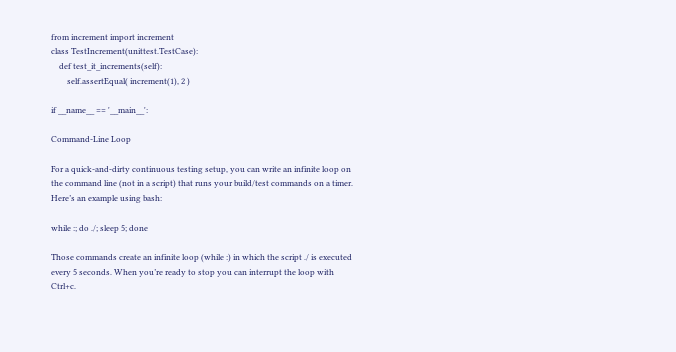from increment import increment
class TestIncrement(unittest.TestCase):
    def test_it_increments(self):
        self.assertEqual( increment(1), 2 )

if __name__ == '__main__':

Command-Line Loop

For a quick-and-dirty continuous testing setup, you can write an infinite loop on the command line (not in a script) that runs your build/test commands on a timer. Here’s an example using bash:

while :; do ./; sleep 5; done

Those commands create an infinite loop (while :) in which the script ./ is executed every 5 seconds. When you’re ready to stop you can interrupt the loop with Ctrl+c.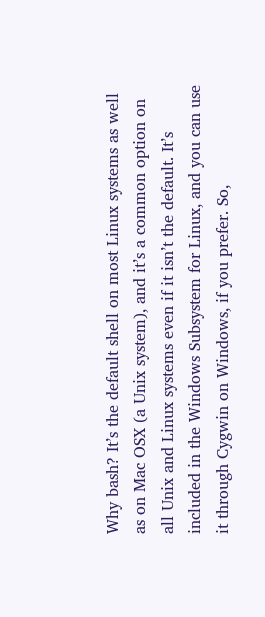Why bash? It’s the default shell on most Linux systems as well as on Mac OSX (a Unix system), and it’s a common option on all Unix and Linux systems even if it isn’t the default. It’s included in the Windows Subsystem for Linux, and you can use it through Cygwin on Windows, if you prefer. So,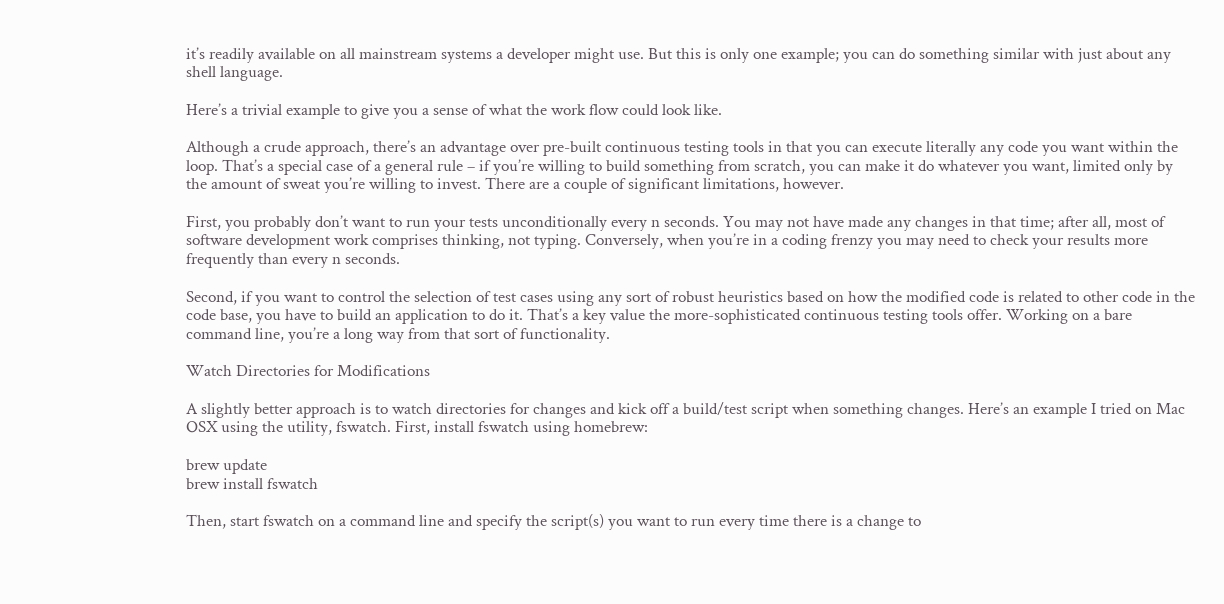it’s readily available on all mainstream systems a developer might use. But this is only one example; you can do something similar with just about any shell language.

Here’s a trivial example to give you a sense of what the work flow could look like.

Although a crude approach, there’s an advantage over pre-built continuous testing tools in that you can execute literally any code you want within the loop. That’s a special case of a general rule – if you’re willing to build something from scratch, you can make it do whatever you want, limited only by the amount of sweat you’re willing to invest. There are a couple of significant limitations, however.

First, you probably don’t want to run your tests unconditionally every n seconds. You may not have made any changes in that time; after all, most of software development work comprises thinking, not typing. Conversely, when you’re in a coding frenzy you may need to check your results more frequently than every n seconds.

Second, if you want to control the selection of test cases using any sort of robust heuristics based on how the modified code is related to other code in the code base, you have to build an application to do it. That’s a key value the more-sophisticated continuous testing tools offer. Working on a bare command line, you’re a long way from that sort of functionality.

Watch Directories for Modifications

A slightly better approach is to watch directories for changes and kick off a build/test script when something changes. Here’s an example I tried on Mac OSX using the utility, fswatch. First, install fswatch using homebrew:

brew update
brew install fswatch

Then, start fswatch on a command line and specify the script(s) you want to run every time there is a change to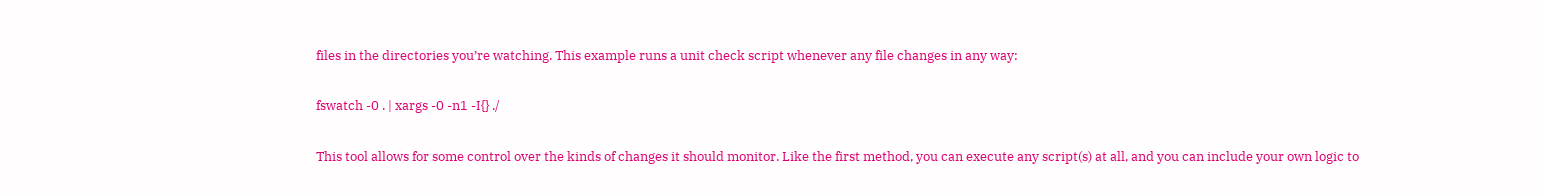files in the directories you’re watching. This example runs a unit check script whenever any file changes in any way:

fswatch -0 . | xargs -0 -n1 -I{} ./

This tool allows for some control over the kinds of changes it should monitor. Like the first method, you can execute any script(s) at all, and you can include your own logic to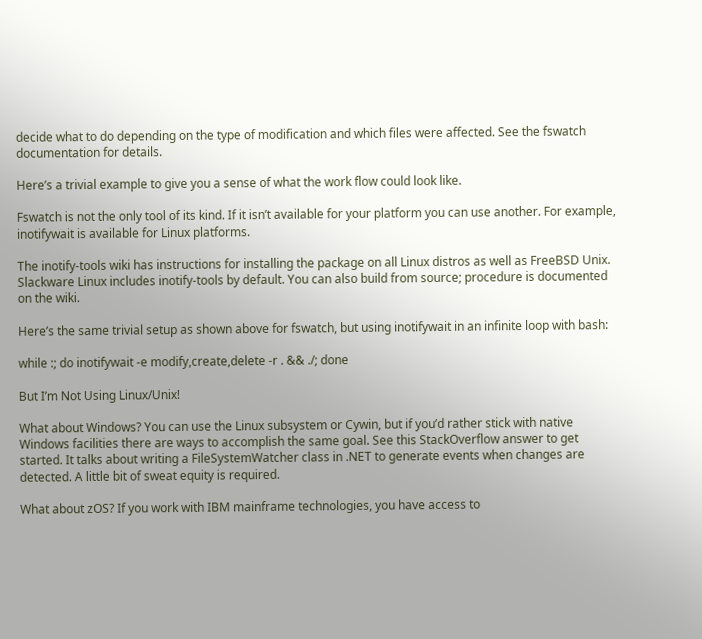decide what to do depending on the type of modification and which files were affected. See the fswatch documentation for details.

Here’s a trivial example to give you a sense of what the work flow could look like.

Fswatch is not the only tool of its kind. If it isn’t available for your platform you can use another. For example, inotifywait is available for Linux platforms.

The inotify-tools wiki has instructions for installing the package on all Linux distros as well as FreeBSD Unix. Slackware Linux includes inotify-tools by default. You can also build from source; procedure is documented on the wiki.

Here’s the same trivial setup as shown above for fswatch, but using inotifywait in an infinite loop with bash:

while :; do inotifywait -e modify,create,delete -r . && ./; done

But I’m Not Using Linux/Unix!

What about Windows? You can use the Linux subsystem or Cywin, but if you’d rather stick with native Windows facilities there are ways to accomplish the same goal. See this StackOverflow answer to get started. It talks about writing a FileSystemWatcher class in .NET to generate events when changes are detected. A little bit of sweat equity is required.

What about zOS? If you work with IBM mainframe technologies, you have access to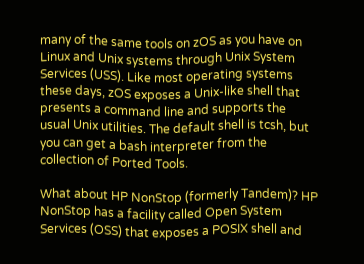many of the same tools on zOS as you have on Linux and Unix systems through Unix System Services (USS). Like most operating systems these days, zOS exposes a Unix-like shell that presents a command line and supports the usual Unix utilities. The default shell is tcsh, but you can get a bash interpreter from the collection of Ported Tools.

What about HP NonStop (formerly Tandem)? HP NonStop has a facility called Open System Services (OSS) that exposes a POSIX shell and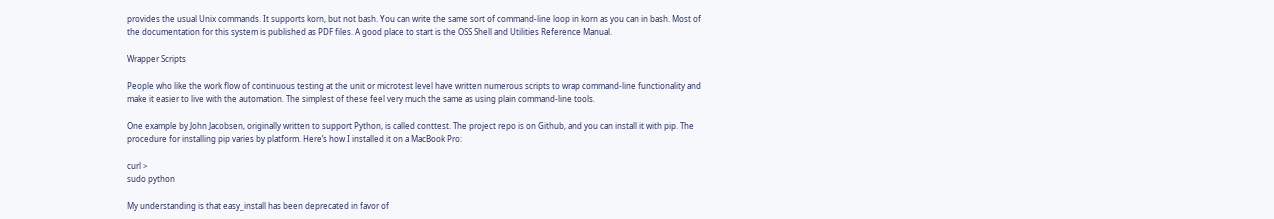provides the usual Unix commands. It supports korn, but not bash. You can write the same sort of command-line loop in korn as you can in bash. Most of the documentation for this system is published as PDF files. A good place to start is the OSS Shell and Utilities Reference Manual.

Wrapper Scripts

People who like the work flow of continuous testing at the unit or microtest level have written numerous scripts to wrap command-line functionality and make it easier to live with the automation. The simplest of these feel very much the same as using plain command-line tools.

One example by John Jacobsen, originally written to support Python, is called conttest. The project repo is on Github, and you can install it with pip. The procedure for installing pip varies by platform. Here’s how I installed it on a MacBook Pro:

curl >
sudo python

My understanding is that easy_install has been deprecated in favor of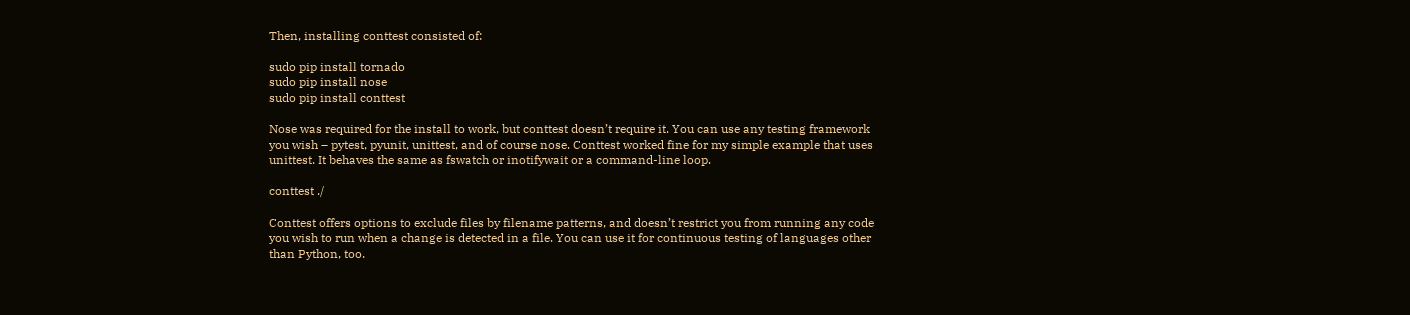Then, installing conttest consisted of:

sudo pip install tornado
sudo pip install nose
sudo pip install conttest

Nose was required for the install to work, but conttest doesn’t require it. You can use any testing framework you wish – pytest, pyunit, unittest, and of course nose. Conttest worked fine for my simple example that uses unittest. It behaves the same as fswatch or inotifywait or a command-line loop.

conttest ./

Conttest offers options to exclude files by filename patterns, and doesn’t restrict you from running any code you wish to run when a change is detected in a file. You can use it for continuous testing of languages other than Python, too.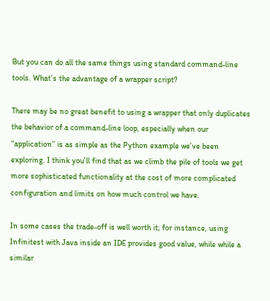But you can do all the same things using standard command-line tools. What’s the advantage of a wrapper script?

There may be no great benefit to using a wrapper that only duplicates the behavior of a command-line loop, especially when our “application” is as simple as the Python example we’ve been exploring. I think you’ll find that as we climb the pile of tools we get more sophisticated functionality at the cost of more complicated configuration and limits on how much control we have.

In some cases the trade-off is well worth it; for instance, using Infinitest with Java inside an IDE provides good value, while while a similar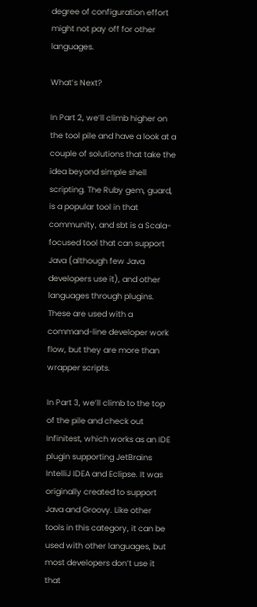degree of configuration effort might not pay off for other languages.

What’s Next?

In Part 2, we’ll climb higher on the tool pile and have a look at a couple of solutions that take the idea beyond simple shell scripting. The Ruby gem, guard, is a popular tool in that community, and sbt is a Scala-focused tool that can support Java (although few Java developers use it), and other languages through plugins. These are used with a command-line developer work flow, but they are more than wrapper scripts.

In Part 3, we’ll climb to the top of the pile and check out Infinitest, which works as an IDE plugin supporting JetBrains IntelliJ IDEA and Eclipse. It was originally created to support Java and Groovy. Like other tools in this category, it can be used with other languages, but most developers don’t use it that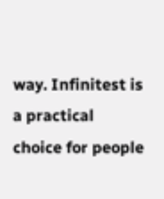way. Infinitest is a practical choice for people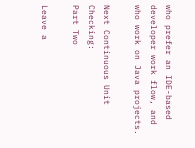who prefer an IDE-based developer work flow, and who work on Java projects.

Next Continuous Unit Checking:
Part Two

Leave a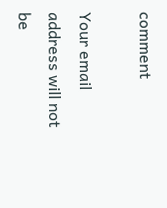comment

Your email address will not be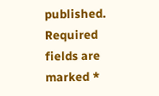published. Required fields are marked *